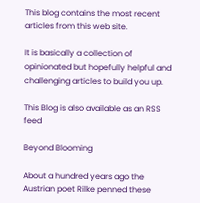This blog contains the most recent articles from this web site.

It is basically a collection of opinionated but hopefully helpful and challenging articles to build you up.

This Blog is also available as an RSS feed

Beyond Blooming

About a hundred years ago the Austrian poet Rilke penned these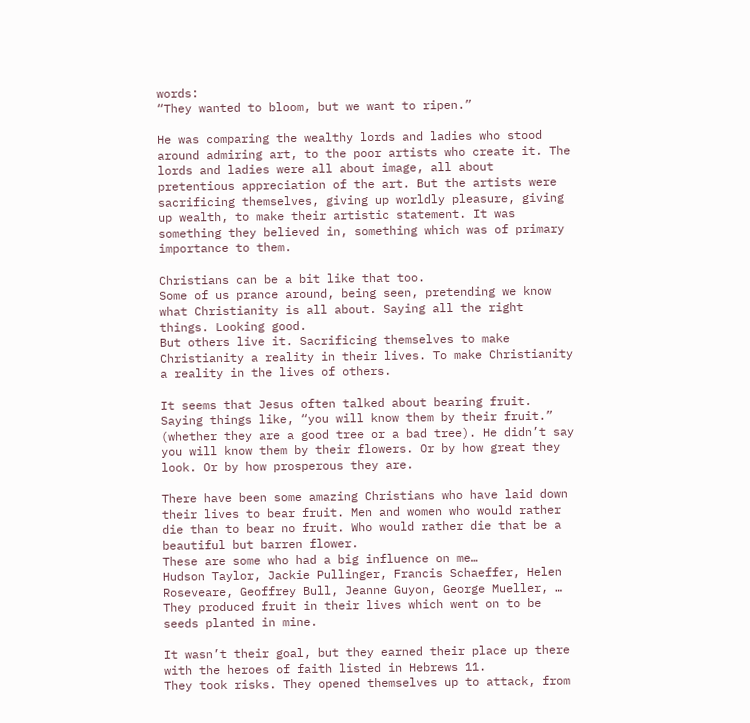words:
“They wanted to bloom, but we want to ripen.”

He was comparing the wealthy lords and ladies who stood around admiring art, to the poor artists who create it. The lords and ladies were all about image, all about pretentious appreciation of the art. But the artists were sacrificing themselves, giving up worldly pleasure, giving up wealth, to make their artistic statement. It was something they believed in, something which was of primary importance to them.

Christians can be a bit like that too.
Some of us prance around, being seen, pretending we know what Christianity is all about. Saying all the right things. Looking good.
But others live it. Sacrificing themselves to make Christianity a reality in their lives. To make Christianity a reality in the lives of others.

It seems that Jesus often talked about bearing fruit. Saying things like, “you will know them by their fruit.” (whether they are a good tree or a bad tree). He didn’t say you will know them by their flowers. Or by how great they look. Or by how prosperous they are.

There have been some amazing Christians who have laid down their lives to bear fruit. Men and women who would rather die than to bear no fruit. Who would rather die that be a beautiful but barren flower.
These are some who had a big influence on me…
Hudson Taylor, Jackie Pullinger, Francis Schaeffer, Helen Roseveare, Geoffrey Bull, Jeanne Guyon, George Mueller, … They produced fruit in their lives which went on to be seeds planted in mine.

It wasn’t their goal, but they earned their place up there with the heroes of faith listed in Hebrews 11.
They took risks. They opened themselves up to attack, from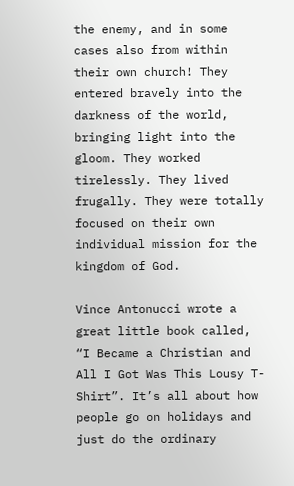the enemy, and in some cases also from within their own church! They entered bravely into the darkness of the world, bringing light into the gloom. They worked tirelessly. They lived frugally. They were totally focused on their own individual mission for the kingdom of God.

Vince Antonucci wrote a great little book called, “I Became a Christian and All I Got Was This Lousy T-Shirt”. It’s all about how people go on holidays and just do the ordinary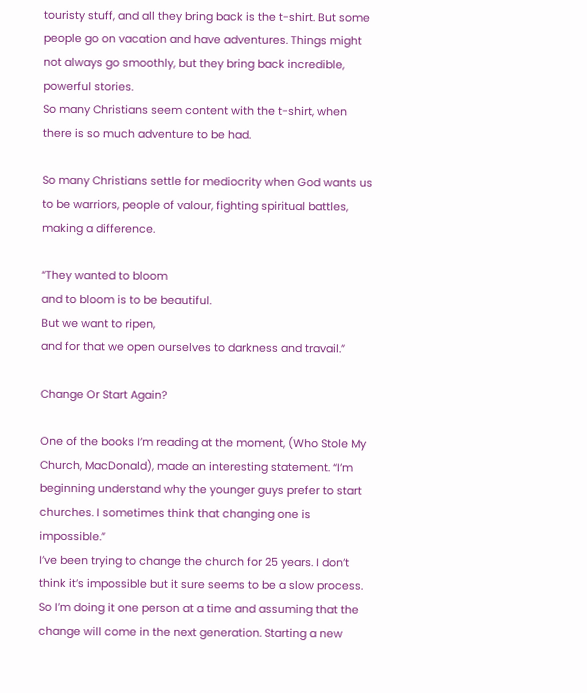touristy stuff, and all they bring back is the t-shirt. But some people go on vacation and have adventures. Things might not always go smoothly, but they bring back incredible, powerful stories.
So many Christians seem content with the t-shirt, when there is so much adventure to be had.

So many Christians settle for mediocrity when God wants us to be warriors, people of valour, fighting spiritual battles, making a difference.

“They wanted to bloom
and to bloom is to be beautiful.
But we want to ripen,
and for that we open ourselves to darkness and travail.”

Change Or Start Again?

One of the books I’m reading at the moment, (Who Stole My Church, MacDonald), made an interesting statement. “I’m beginning understand why the younger guys prefer to start churches. I sometimes think that changing one is impossible.”
I’ve been trying to change the church for 25 years. I don’t think it’s impossible but it sure seems to be a slow process. So I’m doing it one person at a time and assuming that the change will come in the next generation. Starting a new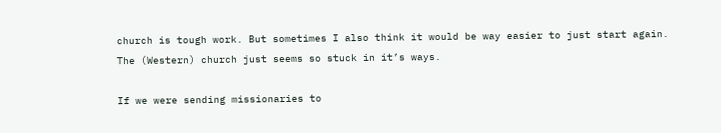church is tough work. But sometimes I also think it would be way easier to just start again.
The (Western) church just seems so stuck in it’s ways.

If we were sending missionaries to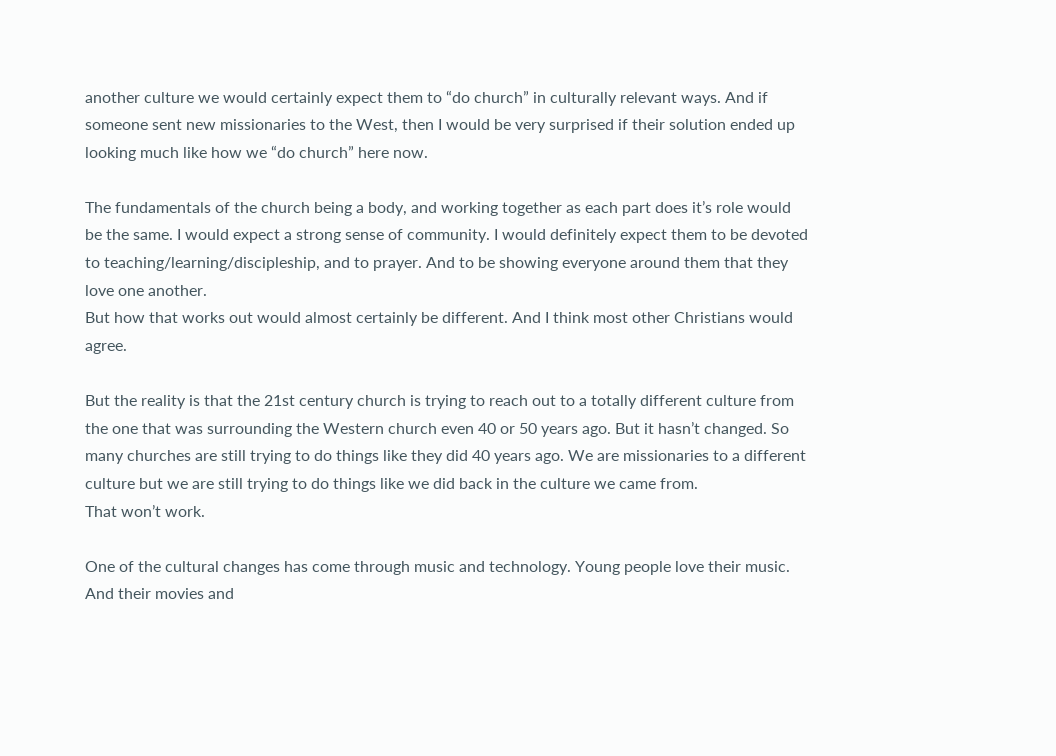another culture we would certainly expect them to “do church” in culturally relevant ways. And if someone sent new missionaries to the West, then I would be very surprised if their solution ended up looking much like how we “do church” here now.

The fundamentals of the church being a body, and working together as each part does it’s role would be the same. I would expect a strong sense of community. I would definitely expect them to be devoted to teaching/learning/discipleship, and to prayer. And to be showing everyone around them that they love one another.
But how that works out would almost certainly be different. And I think most other Christians would agree.

But the reality is that the 21st century church is trying to reach out to a totally different culture from the one that was surrounding the Western church even 40 or 50 years ago. But it hasn’t changed. So many churches are still trying to do things like they did 40 years ago. We are missionaries to a different culture but we are still trying to do things like we did back in the culture we came from.
That won’t work.

One of the cultural changes has come through music and technology. Young people love their music. And their movies and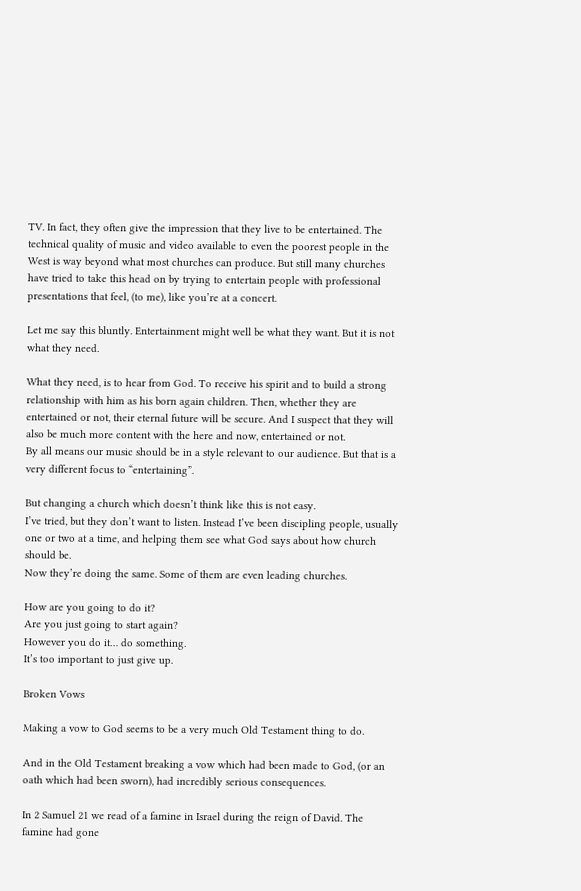TV. In fact, they often give the impression that they live to be entertained. The technical quality of music and video available to even the poorest people in the West is way beyond what most churches can produce. But still many churches have tried to take this head on by trying to entertain people with professional presentations that feel, (to me), like you’re at a concert.

Let me say this bluntly. Entertainment might well be what they want. But it is not what they need.

What they need, is to hear from God. To receive his spirit and to build a strong relationship with him as his born again children. Then, whether they are entertained or not, their eternal future will be secure. And I suspect that they will also be much more content with the here and now, entertained or not.
By all means our music should be in a style relevant to our audience. But that is a very different focus to “entertaining”.

But changing a church which doesn’t think like this is not easy.
I’ve tried, but they don’t want to listen. Instead I’ve been discipling people, usually one or two at a time, and helping them see what God says about how church should be.
Now they’re doing the same. Some of them are even leading churches.

How are you going to do it?
Are you just going to start again?
However you do it… do something.
It’s too important to just give up.

Broken Vows

Making a vow to God seems to be a very much Old Testament thing to do.

And in the Old Testament breaking a vow which had been made to God, (or an oath which had been sworn), had incredibly serious consequences.

In 2 Samuel 21 we read of a famine in Israel during the reign of David. The famine had gone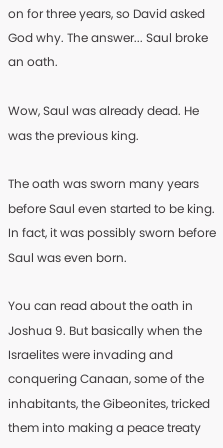on for three years, so David asked God why. The answer... Saul broke an oath.

Wow, Saul was already dead. He was the previous king.

The oath was sworn many years before Saul even started to be king. In fact, it was possibly sworn before Saul was even born.

You can read about the oath in Joshua 9. But basically when the Israelites were invading and conquering Canaan, some of the inhabitants, the Gibeonites, tricked them into making a peace treaty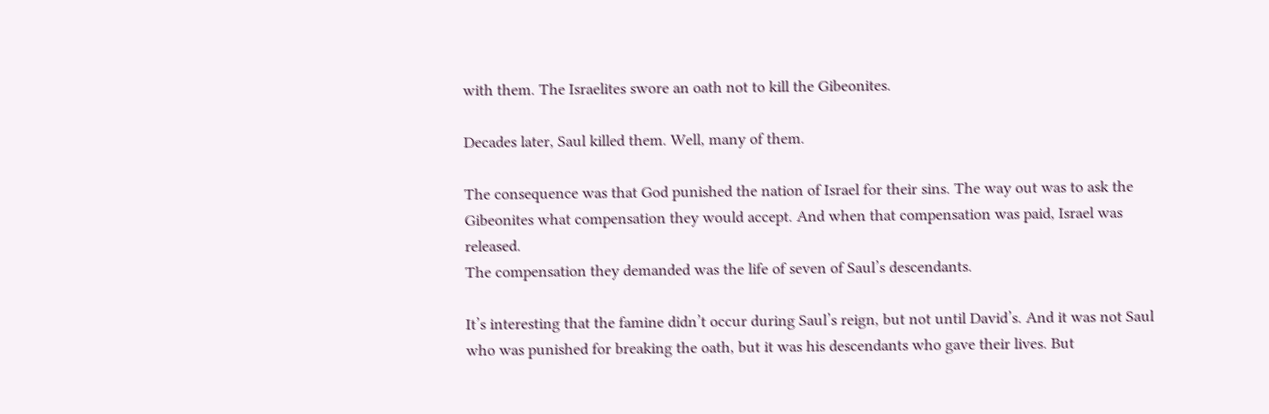with them. The Israelites swore an oath not to kill the Gibeonites.

Decades later, Saul killed them. Well, many of them.

The consequence was that God punished the nation of Israel for their sins. The way out was to ask the Gibeonites what compensation they would accept. And when that compensation was paid, Israel was released.
The compensation they demanded was the life of seven of Saul’s descendants.

It’s interesting that the famine didn’t occur during Saul’s reign, but not until David’s. And it was not Saul who was punished for breaking the oath, but it was his descendants who gave their lives. But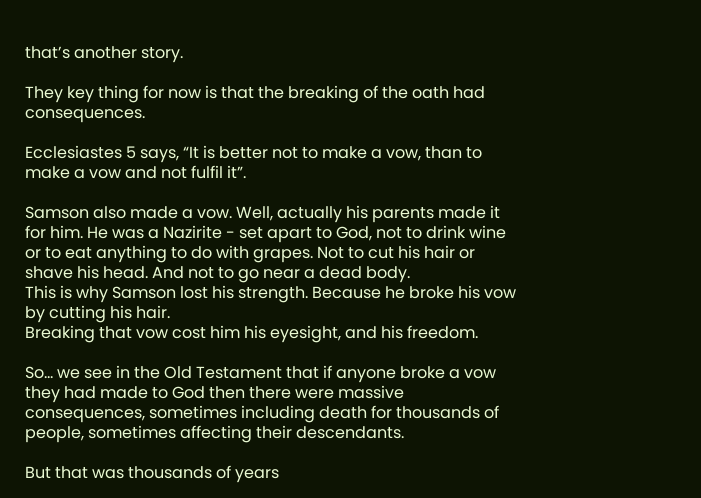that’s another story.

They key thing for now is that the breaking of the oath had consequences.

Ecclesiastes 5 says, “It is better not to make a vow, than to make a vow and not fulfil it”.

Samson also made a vow. Well, actually his parents made it for him. He was a Nazirite - set apart to God, not to drink wine or to eat anything to do with grapes. Not to cut his hair or shave his head. And not to go near a dead body.
This is why Samson lost his strength. Because he broke his vow by cutting his hair.
Breaking that vow cost him his eyesight, and his freedom.

So... we see in the Old Testament that if anyone broke a vow they had made to God then there were massive consequences, sometimes including death for thousands of people, sometimes affecting their descendants.

But that was thousands of years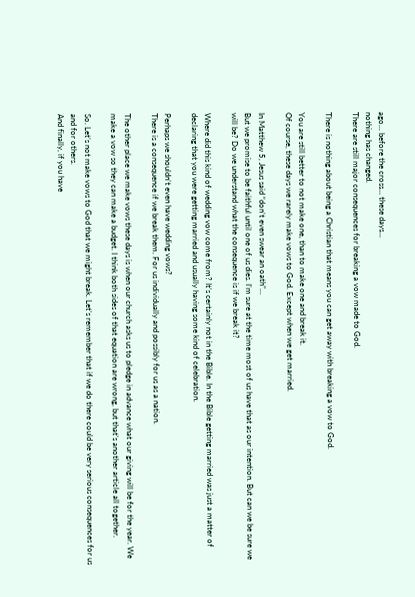ago... before the cross... these days...
nothing has changed.
There are still major consequences for breaking a vow made to God.

There is nothing about being a Christian that means you can get away with breaking a vow to God.

You are still better to not make one, than to make one and break it.
Of course, these days we rarely make vows to God. Except when we get married.

In Matthew 5, Jesus said “don’t even swear an oath”…
But we promise to be faithful until one of us dies. I’m sure at the time most of us have that as our intention. But can we be sure we will be? Do we understand what the consequence is if we break it?

Where did this kind of wedding vow come from? It’s certainly not in the Bible. In the Bible getting married was just a matter of declaring that you were getting married and usually having some kind of celebration.

Perhaps we shouldn’t even have wedding vows?
There is a consequence if we break them. For us individually and possibly for us as a nation.

The other place we make vows these days is when our church asks us to pledge in advance what our giving will be for the year. We make a vow so they can make a budget. I think both sides of that equation are wrong, but that’s another article all together.

So. Let’s not make vows to God that we might break. Let’s remember that if we do there could be very serious consequences for us and for others.
And finally, if you have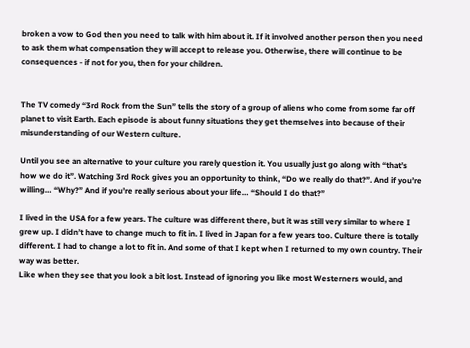broken a vow to God then you need to talk with him about it. If it involved another person then you need to ask them what compensation they will accept to release you. Otherwise, there will continue to be consequences - if not for you, then for your children.


The TV comedy “3rd Rock from the Sun” tells the story of a group of aliens who come from some far off planet to visit Earth. Each episode is about funny situations they get themselves into because of their misunderstanding of our Western culture.

Until you see an alternative to your culture you rarely question it. You usually just go along with “that’s how we do it”. Watching 3rd Rock gives you an opportunity to think, “Do we really do that?”. And if you’re willing… “Why?” And if you’re really serious about your life… “Should I do that?”

I lived in the USA for a few years. The culture was different there, but it was still very similar to where I grew up. I didn’t have to change much to fit in. I lived in Japan for a few years too. Culture there is totally different. I had to change a lot to fit in. And some of that I kept when I returned to my own country. Their way was better.
Like when they see that you look a bit lost. Instead of ignoring you like most Westerners would, and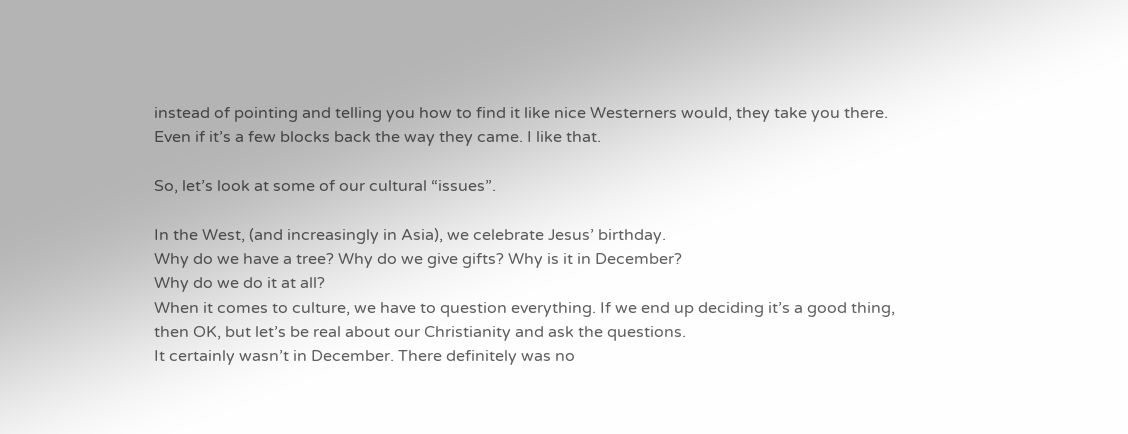instead of pointing and telling you how to find it like nice Westerners would, they take you there. Even if it’s a few blocks back the way they came. I like that.

So, let’s look at some of our cultural “issues”.

In the West, (and increasingly in Asia), we celebrate Jesus’ birthday.
Why do we have a tree? Why do we give gifts? Why is it in December?
Why do we do it at all?
When it comes to culture, we have to question everything. If we end up deciding it’s a good thing, then OK, but let’s be real about our Christianity and ask the questions.
It certainly wasn’t in December. There definitely was no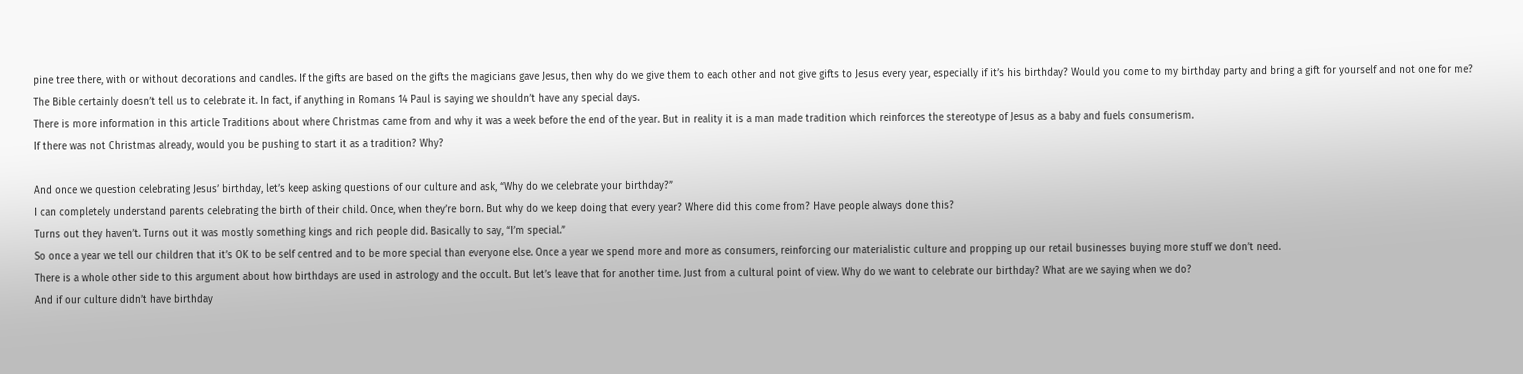pine tree there, with or without decorations and candles. If the gifts are based on the gifts the magicians gave Jesus, then why do we give them to each other and not give gifts to Jesus every year, especially if it’s his birthday? Would you come to my birthday party and bring a gift for yourself and not one for me?
The Bible certainly doesn’t tell us to celebrate it. In fact, if anything in Romans 14 Paul is saying we shouldn’t have any special days.
There is more information in this article Traditions about where Christmas came from and why it was a week before the end of the year. But in reality it is a man made tradition which reinforces the stereotype of Jesus as a baby and fuels consumerism.
If there was not Christmas already, would you be pushing to start it as a tradition? Why?

And once we question celebrating Jesus’ birthday, let’s keep asking questions of our culture and ask, “Why do we celebrate your birthday?”
I can completely understand parents celebrating the birth of their child. Once, when they’re born. But why do we keep doing that every year? Where did this come from? Have people always done this?
Turns out they haven’t. Turns out it was mostly something kings and rich people did. Basically to say, “I’m special.”
So once a year we tell our children that it’s OK to be self centred and to be more special than everyone else. Once a year we spend more and more as consumers, reinforcing our materialistic culture and propping up our retail businesses buying more stuff we don’t need.
There is a whole other side to this argument about how birthdays are used in astrology and the occult. But let’s leave that for another time. Just from a cultural point of view. Why do we want to celebrate our birthday? What are we saying when we do?
And if our culture didn’t have birthday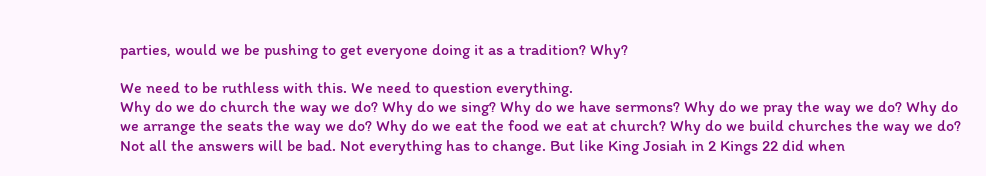parties, would we be pushing to get everyone doing it as a tradition? Why?

We need to be ruthless with this. We need to question everything.
Why do we do church the way we do? Why do we sing? Why do we have sermons? Why do we pray the way we do? Why do we arrange the seats the way we do? Why do we eat the food we eat at church? Why do we build churches the way we do?
Not all the answers will be bad. Not everything has to change. But like King Josiah in 2 Kings 22 did when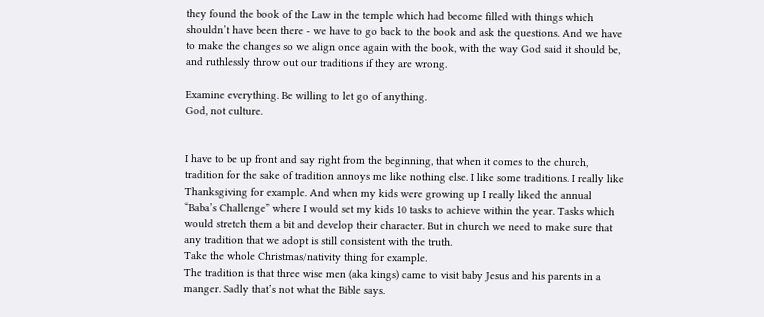they found the book of the Law in the temple which had become filled with things which shouldn’t have been there - we have to go back to the book and ask the questions. And we have to make the changes so we align once again with the book, with the way God said it should be, and ruthlessly throw out our traditions if they are wrong.

Examine everything. Be willing to let go of anything.
God, not culture.


I have to be up front and say right from the beginning, that when it comes to the church, tradition for the sake of tradition annoys me like nothing else. I like some traditions. I really like Thanksgiving for example. And when my kids were growing up I really liked the annual “Baba’s Challenge” where I would set my kids 10 tasks to achieve within the year. Tasks which would stretch them a bit and develop their character. But in church we need to make sure that any tradition that we adopt is still consistent with the truth.
Take the whole Christmas/nativity thing for example.
The tradition is that three wise men (aka kings) came to visit baby Jesus and his parents in a manger. Sadly that’s not what the Bible says.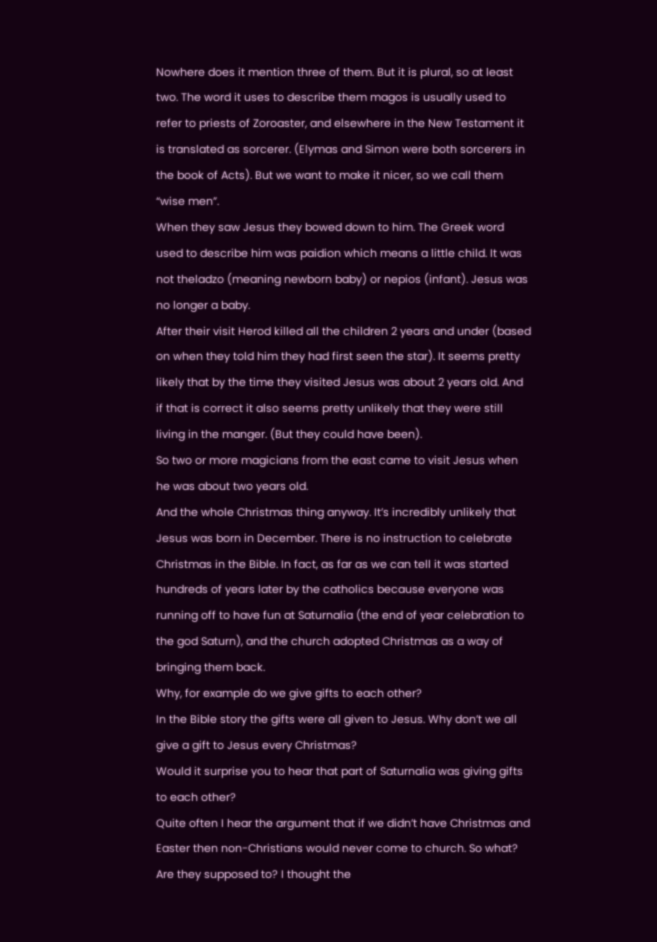Nowhere does it mention three of them. But it is plural, so at least two. The word it uses to describe them magos is usually used to refer to priests of Zoroaster, and elsewhere in the New Testament it is translated as sorcerer. (Elymas and Simon were both sorcerers in the book of Acts). But we want to make it nicer, so we call them “wise men”.
When they saw Jesus they bowed down to him. The Greek word used to describe him was paidion which means a little child. It was not theladzo (meaning newborn baby) or nepios (infant). Jesus was no longer a baby.
After their visit Herod killed all the children 2 years and under (based on when they told him they had first seen the star). It seems pretty likely that by the time they visited Jesus was about 2 years old. And if that is correct it also seems pretty unlikely that they were still living in the manger. (But they could have been).
So two or more magicians from the east came to visit Jesus when he was about two years old.
And the whole Christmas thing anyway. It’s incredibly unlikely that Jesus was born in December. There is no instruction to celebrate Christmas in the Bible. In fact, as far as we can tell it was started hundreds of years later by the catholics because everyone was running off to have fun at Saturnalia (the end of year celebration to the god Saturn), and the church adopted Christmas as a way of bringing them back.
Why, for example do we give gifts to each other?
In the Bible story the gifts were all given to Jesus. Why don’t we all give a gift to Jesus every Christmas?
Would it surprise you to hear that part of Saturnalia was giving gifts to each other?
Quite often I hear the argument that if we didn’t have Christmas and Easter then non-Christians would never come to church. So what? Are they supposed to? I thought the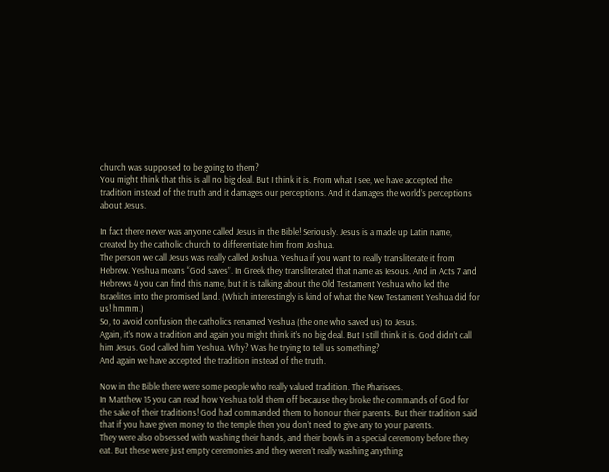church was supposed to be going to them?
You might think that this is all no big deal. But I think it is. From what I see, we have accepted the tradition instead of the truth and it damages our perceptions. And it damages the world’s perceptions about Jesus.

In fact there never was anyone called Jesus in the Bible! Seriously. Jesus is a made up Latin name, created by the catholic church to differentiate him from Joshua.
The person we call Jesus was really called Joshua. Yeshua if you want to really transliterate it from Hebrew. Yeshua means “God saves”. In Greek they transliterated that name as Iesous. And in Acts 7 and Hebrews 4 you can find this name, but it is talking about the Old Testament Yeshua who led the Israelites into the promised land. (Which interestingly is kind of what the New Testament Yeshua did for us! hmmm.)
So, to avoid confusion the catholics renamed Yeshua (the one who saved us) to Jesus.
Again, it’s now a tradition and again you might think it’s no big deal. But I still think it is. God didn’t call him Jesus. God called him Yeshua. Why? Was he trying to tell us something?
And again we have accepted the tradition instead of the truth.

Now in the Bible there were some people who really valued tradition. The Pharisees.
In Matthew 15 you can read how Yeshua told them off because they broke the commands of God for the sake of their traditions! God had commanded them to honour their parents. But their tradition said that if you have given money to the temple then you don’t need to give any to your parents.
They were also obsessed with washing their hands, and their bowls in a special ceremony before they eat. But these were just empty ceremonies and they weren’t really washing anything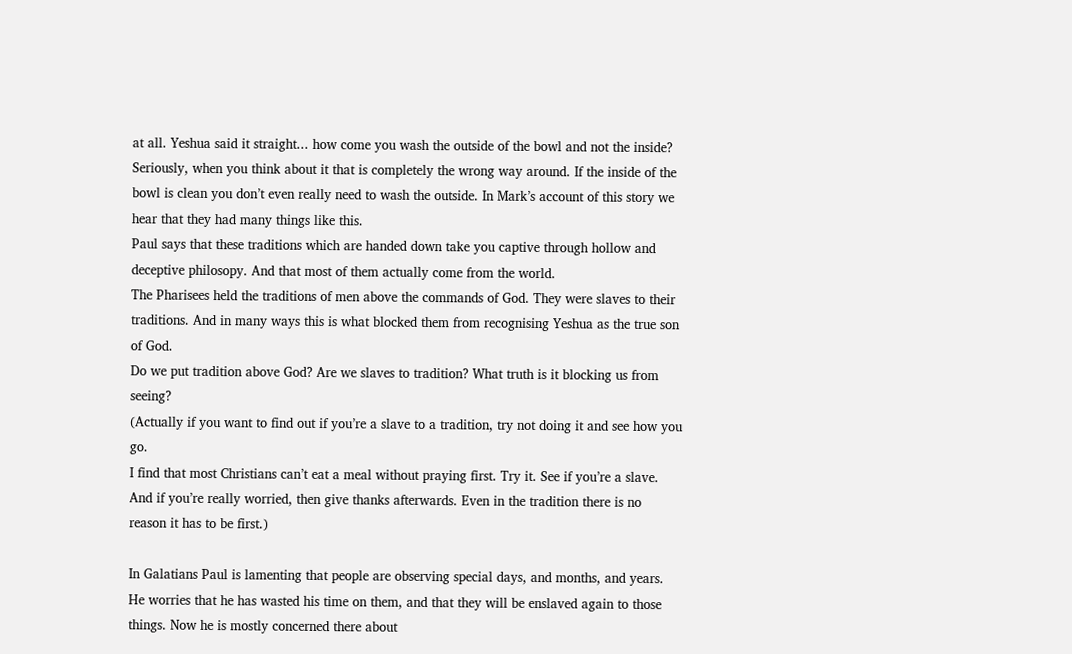at all. Yeshua said it straight... how come you wash the outside of the bowl and not the inside? Seriously, when you think about it that is completely the wrong way around. If the inside of the bowl is clean you don’t even really need to wash the outside. In Mark’s account of this story we hear that they had many things like this.
Paul says that these traditions which are handed down take you captive through hollow and deceptive philosopy. And that most of them actually come from the world.
The Pharisees held the traditions of men above the commands of God. They were slaves to their traditions. And in many ways this is what blocked them from recognising Yeshua as the true son of God.
Do we put tradition above God? Are we slaves to tradition? What truth is it blocking us from seeing?
(Actually if you want to find out if you’re a slave to a tradition, try not doing it and see how you go.
I find that most Christians can’t eat a meal without praying first. Try it. See if you’re a slave.
And if you’re really worried, then give thanks afterwards. Even in the tradition there is no reason it has to be first.)

In Galatians Paul is lamenting that people are observing special days, and months, and years. He worries that he has wasted his time on them, and that they will be enslaved again to those things. Now he is mostly concerned there about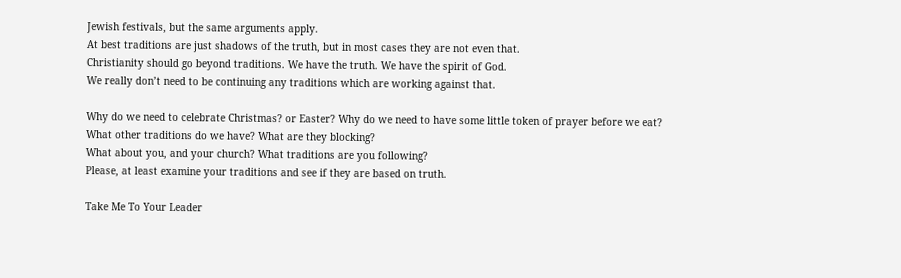Jewish festivals, but the same arguments apply.
At best traditions are just shadows of the truth, but in most cases they are not even that.
Christianity should go beyond traditions. We have the truth. We have the spirit of God.
We really don’t need to be continuing any traditions which are working against that.

Why do we need to celebrate Christmas? or Easter? Why do we need to have some little token of prayer before we eat?
What other traditions do we have? What are they blocking?
What about you, and your church? What traditions are you following?
Please, at least examine your traditions and see if they are based on truth.

Take Me To Your Leader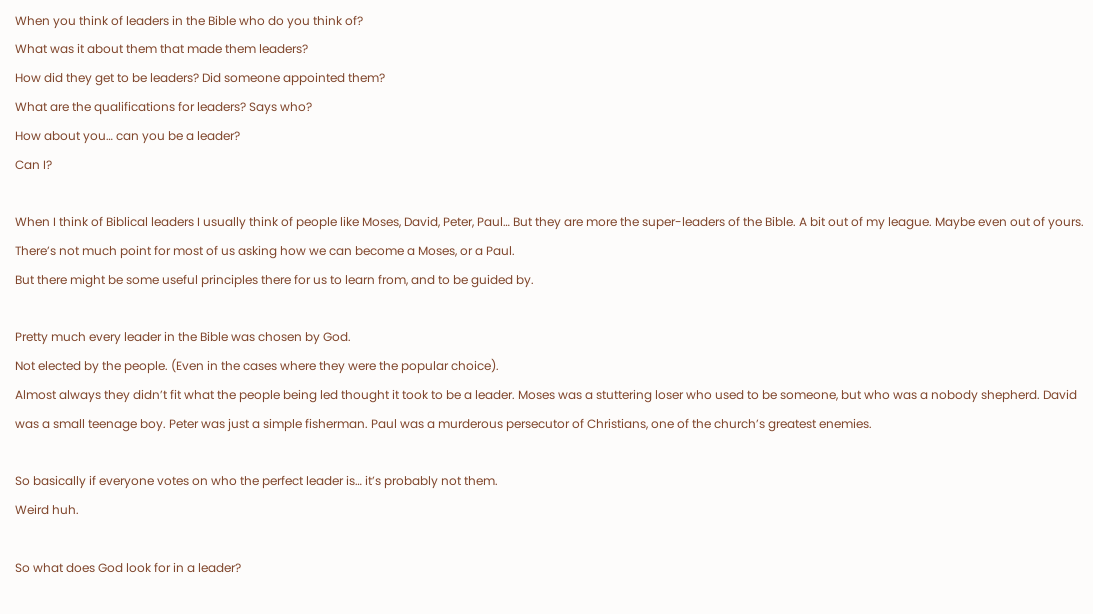When you think of leaders in the Bible who do you think of?
What was it about them that made them leaders?
How did they get to be leaders? Did someone appointed them?
What are the qualifications for leaders? Says who?
How about you… can you be a leader?
Can I?

When I think of Biblical leaders I usually think of people like Moses, David, Peter, Paul… But they are more the super-leaders of the Bible. A bit out of my league. Maybe even out of yours. There’s not much point for most of us asking how we can become a Moses, or a Paul.
But there might be some useful principles there for us to learn from, and to be guided by.

Pretty much every leader in the Bible was chosen by God.
Not elected by the people. (Even in the cases where they were the popular choice).
Almost always they didn’t fit what the people being led thought it took to be a leader. Moses was a stuttering loser who used to be someone, but who was a nobody shepherd. David was a small teenage boy. Peter was just a simple fisherman. Paul was a murderous persecutor of Christians, one of the church’s greatest enemies.

So basically if everyone votes on who the perfect leader is… it’s probably not them.
Weird huh.

So what does God look for in a leader?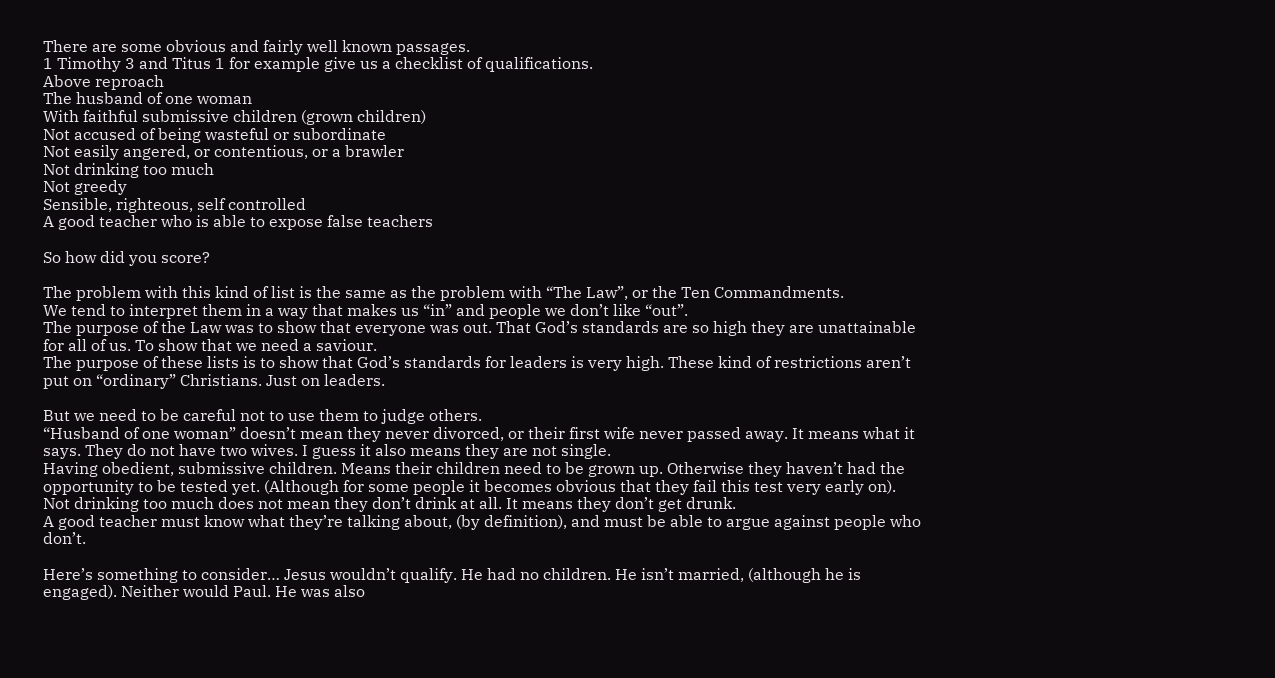There are some obvious and fairly well known passages.
1 Timothy 3 and Titus 1 for example give us a checklist of qualifications.
Above reproach
The husband of one woman
With faithful submissive children (grown children)
Not accused of being wasteful or subordinate
Not easily angered, or contentious, or a brawler
Not drinking too much
Not greedy
Sensible, righteous, self controlled
A good teacher who is able to expose false teachers

So how did you score?

The problem with this kind of list is the same as the problem with “The Law”, or the Ten Commandments.
We tend to interpret them in a way that makes us “in” and people we don’t like “out”.
The purpose of the Law was to show that everyone was out. That God’s standards are so high they are unattainable for all of us. To show that we need a saviour.
The purpose of these lists is to show that God’s standards for leaders is very high. These kind of restrictions aren’t put on “ordinary” Christians. Just on leaders.

But we need to be careful not to use them to judge others.
“Husband of one woman” doesn’t mean they never divorced, or their first wife never passed away. It means what it says. They do not have two wives. I guess it also means they are not single.
Having obedient, submissive children. Means their children need to be grown up. Otherwise they haven’t had the opportunity to be tested yet. (Although for some people it becomes obvious that they fail this test very early on).
Not drinking too much does not mean they don’t drink at all. It means they don’t get drunk.
A good teacher must know what they’re talking about, (by definition), and must be able to argue against people who don’t.

Here’s something to consider… Jesus wouldn’t qualify. He had no children. He isn’t married, (although he is engaged). Neither would Paul. He was also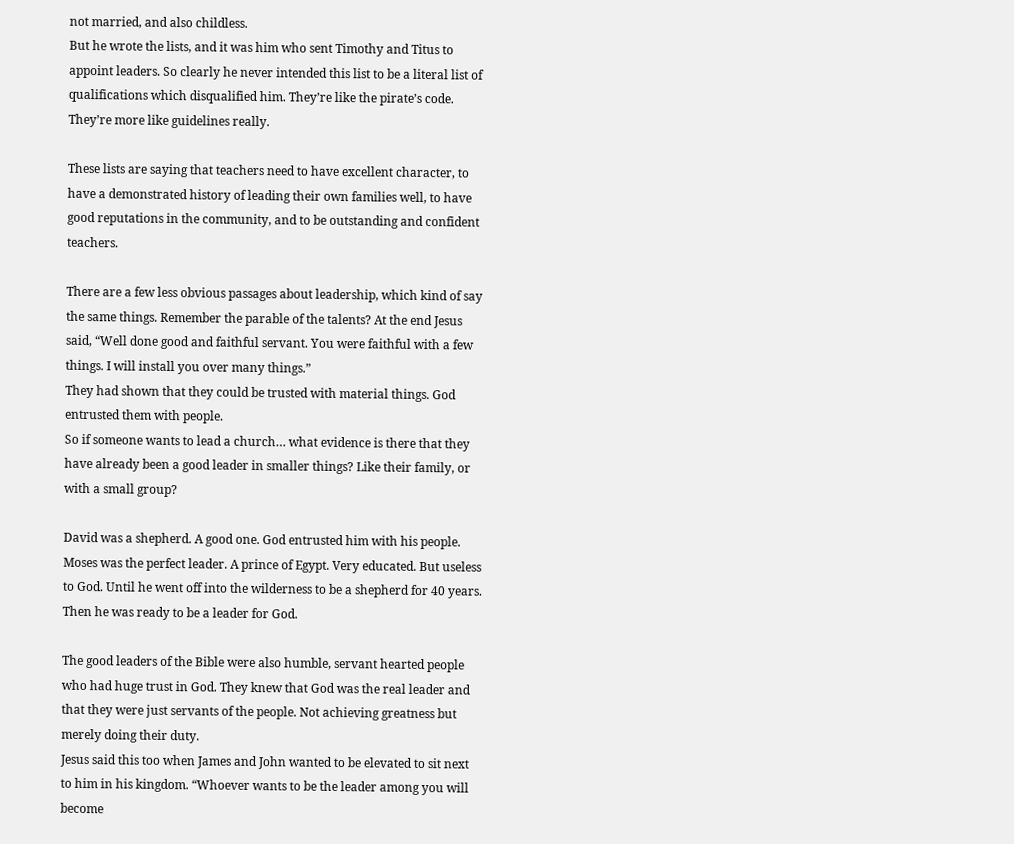not married, and also childless.
But he wrote the lists, and it was him who sent Timothy and Titus to appoint leaders. So clearly he never intended this list to be a literal list of qualifications which disqualified him. They’re like the pirate’s code. They’re more like guidelines really.

These lists are saying that teachers need to have excellent character, to have a demonstrated history of leading their own families well, to have good reputations in the community, and to be outstanding and confident teachers.

There are a few less obvious passages about leadership, which kind of say the same things. Remember the parable of the talents? At the end Jesus said, “Well done good and faithful servant. You were faithful with a few things. I will install you over many things.”
They had shown that they could be trusted with material things. God entrusted them with people.
So if someone wants to lead a church… what evidence is there that they have already been a good leader in smaller things? Like their family, or with a small group?

David was a shepherd. A good one. God entrusted him with his people.
Moses was the perfect leader. A prince of Egypt. Very educated. But useless to God. Until he went off into the wilderness to be a shepherd for 40 years. Then he was ready to be a leader for God.

The good leaders of the Bible were also humble, servant hearted people who had huge trust in God. They knew that God was the real leader and that they were just servants of the people. Not achieving greatness but merely doing their duty.
Jesus said this too when James and John wanted to be elevated to sit next to him in his kingdom. “Whoever wants to be the leader among you will become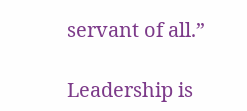servant of all.”

Leadership is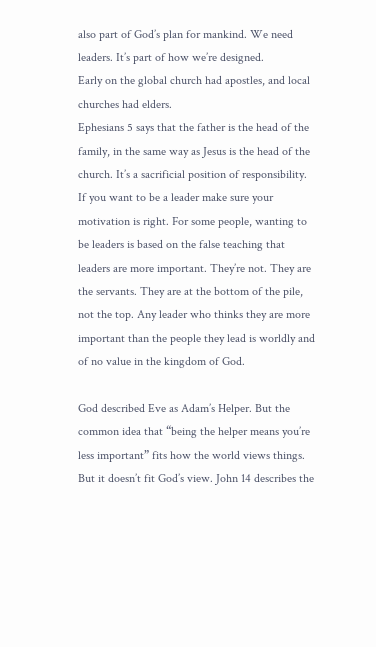also part of God’s plan for mankind. We need leaders. It’s part of how we’re designed.
Early on the global church had apostles, and local churches had elders.
Ephesians 5 says that the father is the head of the family, in the same way as Jesus is the head of the church. It’s a sacrificial position of responsibility.
If you want to be a leader make sure your motivation is right. For some people, wanting to be leaders is based on the false teaching that leaders are more important. They’re not. They are the servants. They are at the bottom of the pile, not the top. Any leader who thinks they are more important than the people they lead is worldly and of no value in the kingdom of God.

God described Eve as Adam’s Helper. But the common idea that “being the helper means you’re less important” fits how the world views things. But it doesn’t fit God’s view. John 14 describes the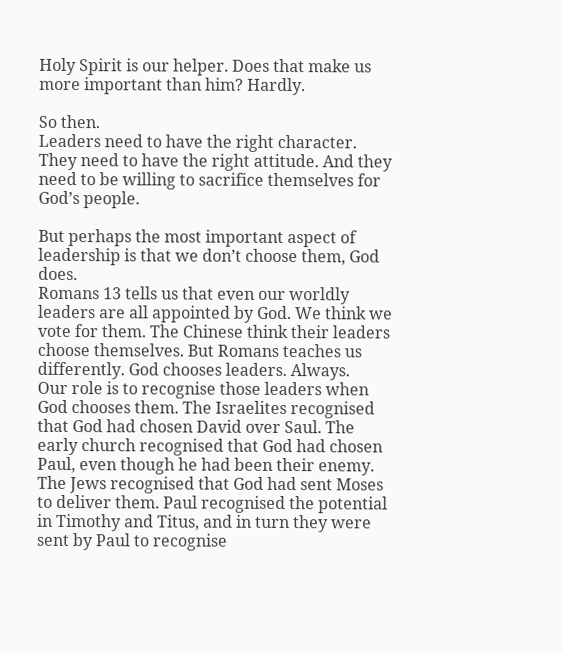Holy Spirit is our helper. Does that make us more important than him? Hardly.

So then.
Leaders need to have the right character. They need to have the right attitude. And they need to be willing to sacrifice themselves for God’s people.

But perhaps the most important aspect of leadership is that we don’t choose them, God does.
Romans 13 tells us that even our worldly leaders are all appointed by God. We think we vote for them. The Chinese think their leaders choose themselves. But Romans teaches us differently. God chooses leaders. Always.
Our role is to recognise those leaders when God chooses them. The Israelites recognised that God had chosen David over Saul. The early church recognised that God had chosen Paul, even though he had been their enemy. The Jews recognised that God had sent Moses to deliver them. Paul recognised the potential in Timothy and Titus, and in turn they were sent by Paul to recognise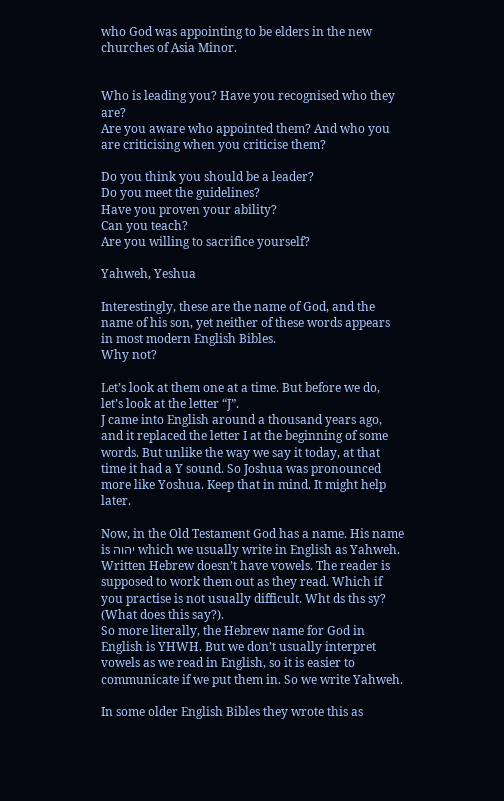who God was appointing to be elders in the new churches of Asia Minor.


Who is leading you? Have you recognised who they are?
Are you aware who appointed them? And who you are criticising when you criticise them?

Do you think you should be a leader?
Do you meet the guidelines?
Have you proven your ability?
Can you teach?
Are you willing to sacrifice yourself?

Yahweh, Yeshua

Interestingly, these are the name of God, and the name of his son, yet neither of these words appears in most modern English Bibles.
Why not?

Let’s look at them one at a time. But before we do, let’s look at the letter “J”.
J came into English around a thousand years ago, and it replaced the letter I at the beginning of some words. But unlike the way we say it today, at that time it had a Y sound. So Joshua was pronounced more like Yoshua. Keep that in mind. It might help later.

Now, in the Old Testament God has a name. His name is יהוה which we usually write in English as Yahweh.
Written Hebrew doesn’t have vowels. The reader is supposed to work them out as they read. Which if you practise is not usually difficult. Wht ds ths sy? (What does this say?).
So more literally, the Hebrew name for God in English is YHWH. But we don’t usually interpret vowels as we read in English, so it is easier to communicate if we put them in. So we write Yahweh.

In some older English Bibles they wrote this as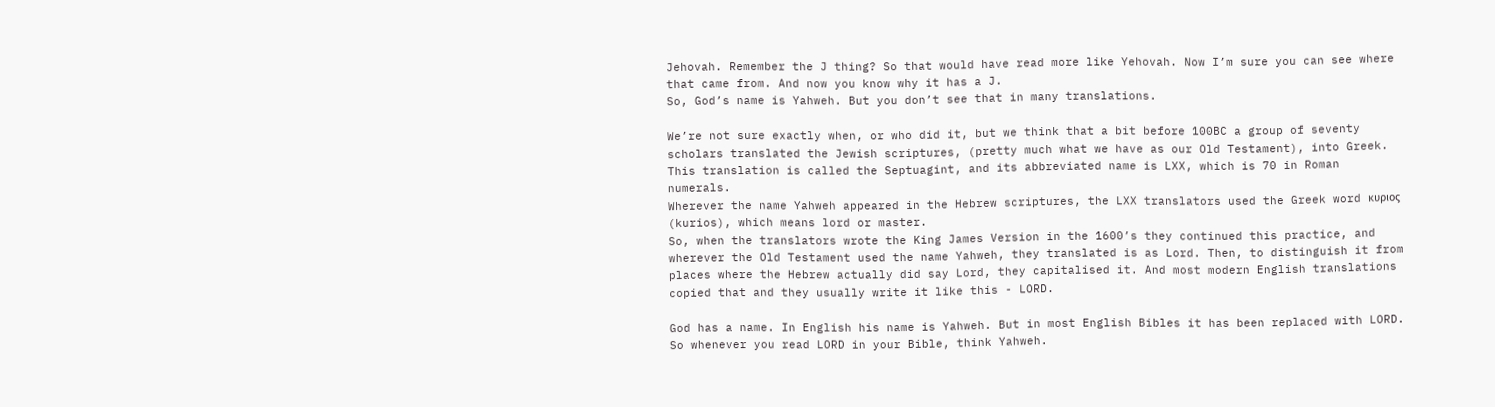Jehovah. Remember the J thing? So that would have read more like Yehovah. Now I’m sure you can see where that came from. And now you know why it has a J.
So, God’s name is Yahweh. But you don’t see that in many translations.

We’re not sure exactly when, or who did it, but we think that a bit before 100BC a group of seventy scholars translated the Jewish scriptures, (pretty much what we have as our Old Testament), into Greek. This translation is called the Septuagint, and its abbreviated name is LXX, which is 70 in Roman numerals.
Wherever the name Yahweh appeared in the Hebrew scriptures, the LXX translators used the Greek word κυριος (kurios), which means lord or master.
So, when the translators wrote the King James Version in the 1600’s they continued this practice, and wherever the Old Testament used the name Yahweh, they translated is as Lord. Then, to distinguish it from places where the Hebrew actually did say Lord, they capitalised it. And most modern English translations copied that and they usually write it like this - LORD.

God has a name. In English his name is Yahweh. But in most English Bibles it has been replaced with LORD.
So whenever you read LORD in your Bible, think Yahweh.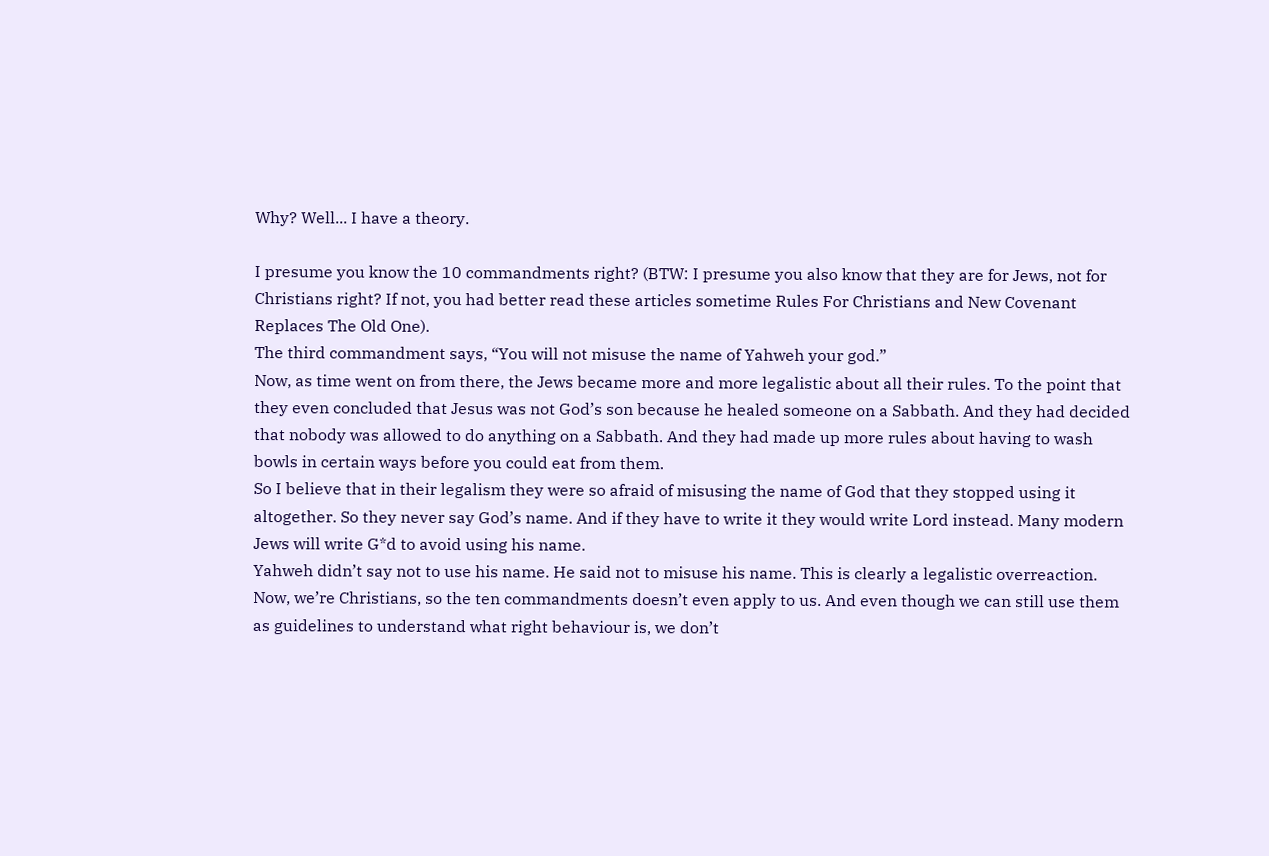Why? Well... I have a theory.

I presume you know the 10 commandments right? (BTW: I presume you also know that they are for Jews, not for Christians right? If not, you had better read these articles sometime Rules For Christians and New Covenant Replaces The Old One).
The third commandment says, “You will not misuse the name of Yahweh your god.”
Now, as time went on from there, the Jews became more and more legalistic about all their rules. To the point that they even concluded that Jesus was not God’s son because he healed someone on a Sabbath. And they had decided that nobody was allowed to do anything on a Sabbath. And they had made up more rules about having to wash bowls in certain ways before you could eat from them.
So I believe that in their legalism they were so afraid of misusing the name of God that they stopped using it altogether. So they never say God’s name. And if they have to write it they would write Lord instead. Many modern Jews will write G*d to avoid using his name.
Yahweh didn’t say not to use his name. He said not to misuse his name. This is clearly a legalistic overreaction.
Now, we’re Christians, so the ten commandments doesn’t even apply to us. And even though we can still use them as guidelines to understand what right behaviour is, we don’t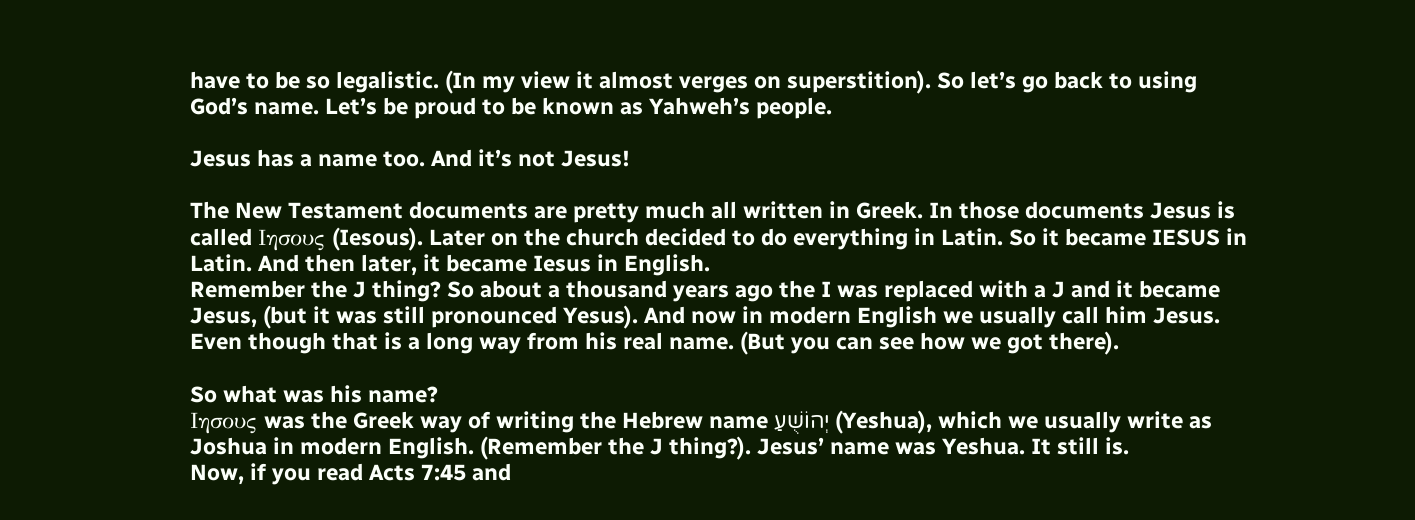have to be so legalistic. (In my view it almost verges on superstition). So let’s go back to using God’s name. Let’s be proud to be known as Yahweh’s people.

Jesus has a name too. And it’s not Jesus!

The New Testament documents are pretty much all written in Greek. In those documents Jesus is called Ιησους (Iesous). Later on the church decided to do everything in Latin. So it became IESUS in Latin. And then later, it became Iesus in English.
Remember the J thing? So about a thousand years ago the I was replaced with a J and it became Jesus, (but it was still pronounced Yesus). And now in modern English we usually call him Jesus. Even though that is a long way from his real name. (But you can see how we got there).

So what was his name?
Ιησους was the Greek way of writing the Hebrew name יְהוֹשֻׁעַ (Yeshua), which we usually write as Joshua in modern English. (Remember the J thing?). Jesus’ name was Yeshua. It still is.
Now, if you read Acts 7:45 and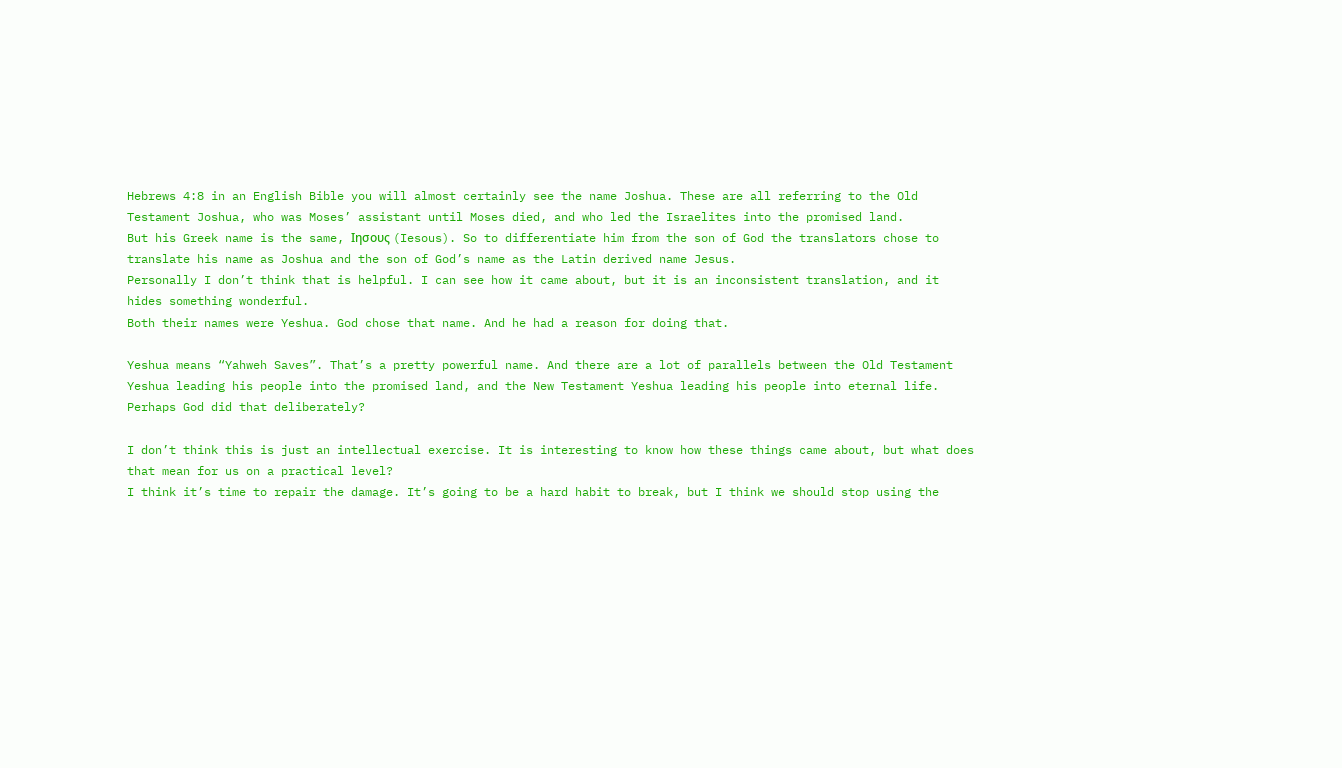Hebrews 4:8 in an English Bible you will almost certainly see the name Joshua. These are all referring to the Old Testament Joshua, who was Moses’ assistant until Moses died, and who led the Israelites into the promised land.
But his Greek name is the same, Ιησους (Iesous). So to differentiate him from the son of God the translators chose to translate his name as Joshua and the son of God’s name as the Latin derived name Jesus.
Personally I don’t think that is helpful. I can see how it came about, but it is an inconsistent translation, and it hides something wonderful.
Both their names were Yeshua. God chose that name. And he had a reason for doing that.

Yeshua means “Yahweh Saves”. That’s a pretty powerful name. And there are a lot of parallels between the Old Testament Yeshua leading his people into the promised land, and the New Testament Yeshua leading his people into eternal life.
Perhaps God did that deliberately?

I don’t think this is just an intellectual exercise. It is interesting to know how these things came about, but what does that mean for us on a practical level?
I think it’s time to repair the damage. It’s going to be a hard habit to break, but I think we should stop using the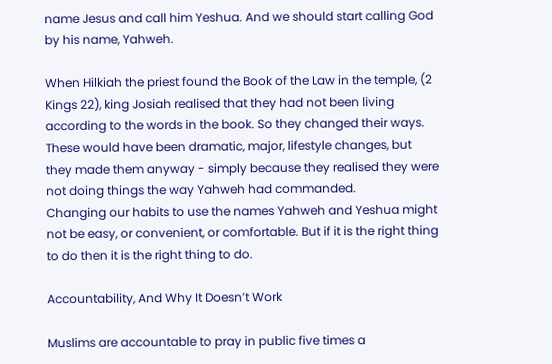name Jesus and call him Yeshua. And we should start calling God by his name, Yahweh.

When Hilkiah the priest found the Book of the Law in the temple, (2 Kings 22), king Josiah realised that they had not been living according to the words in the book. So they changed their ways. These would have been dramatic, major, lifestyle changes, but they made them anyway - simply because they realised they were not doing things the way Yahweh had commanded.
Changing our habits to use the names Yahweh and Yeshua might not be easy, or convenient, or comfortable. But if it is the right thing to do then it is the right thing to do.

Accountability, And Why It Doesn’t Work

Muslims are accountable to pray in public five times a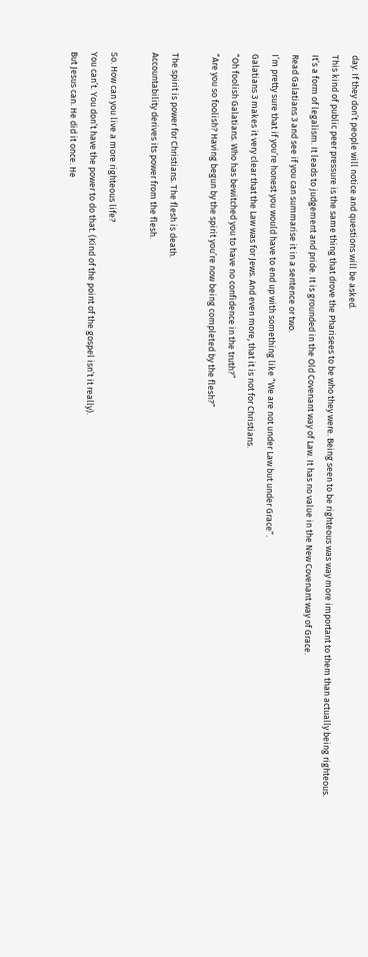day. If they don’t people will notice and questions will be asked.
This kind of public peer pressure is the same thing that drove the Pharisees to be who they were. Being seen to be righteous was way more important to them than actually being righteous.
It’s a form of legalism. It leads to judgement and pride. It is grounded in the Old Covenant way of Law. It has no value in the New Covenant way of Grace.
Read Galatians 3 and see if you can summarise it in a sentence or two.
I’m pretty sure that if you’re honest you would have to end up with something like “We are not under Law but under Grace”.
Galatians 3 makes it very clear that the Law was for Jews. And even more, that it is not for Christians.
“Oh foolish Galatians. Who has bewitched you to have no confidence in the truth?”
“Are you so foolish? Having begun by the spirit you’re now being completed by the flesh?”

The spirit is power for Christians. The flesh is death.
Accountability derives its power from the flesh.

So. How can you live a more righteous life?
You can’t. You don’t have the power to do that. (Kind of the point of the gospel isn’t it really).
But Jesus can. He did it once. He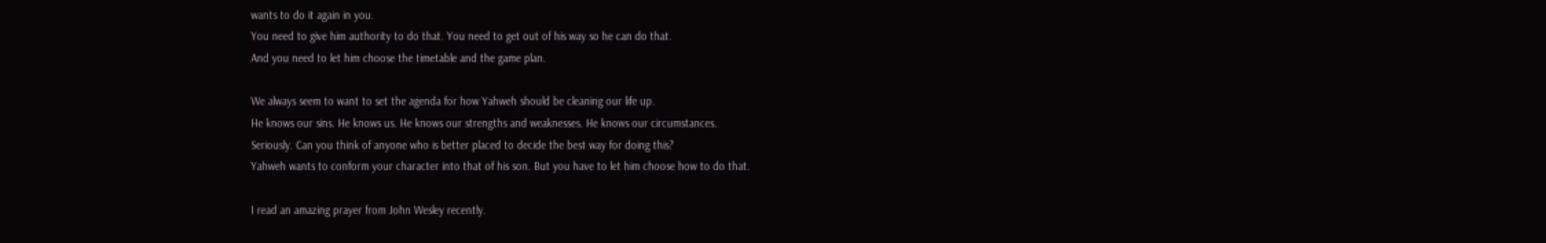wants to do it again in you.
You need to give him authority to do that. You need to get out of his way so he can do that.
And you need to let him choose the timetable and the game plan.

We always seem to want to set the agenda for how Yahweh should be cleaning our life up.
He knows our sins. He knows us. He knows our strengths and weaknesses. He knows our circumstances.
Seriously. Can you think of anyone who is better placed to decide the best way for doing this?
Yahweh wants to conform your character into that of his son. But you have to let him choose how to do that.

I read an amazing prayer from John Wesley recently.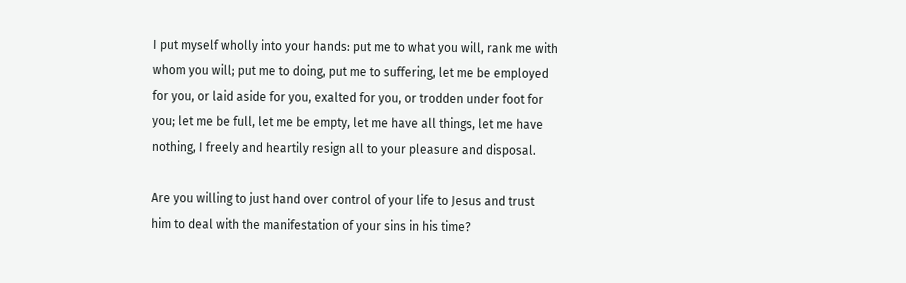I put myself wholly into your hands: put me to what you will, rank me with whom you will; put me to doing, put me to suffering, let me be employed for you, or laid aside for you, exalted for you, or trodden under foot for you; let me be full, let me be empty, let me have all things, let me have nothing, I freely and heartily resign all to your pleasure and disposal.

Are you willing to just hand over control of your life to Jesus and trust him to deal with the manifestation of your sins in his time?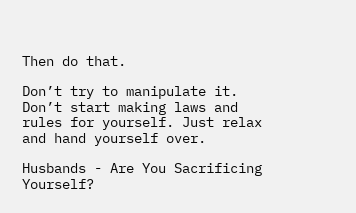Then do that.

Don’t try to manipulate it. Don’t start making laws and rules for yourself. Just relax and hand yourself over.

Husbands - Are You Sacrificing Yourself?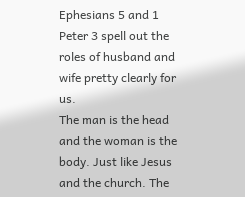Ephesians 5 and 1 Peter 3 spell out the roles of husband and wife pretty clearly for us.
The man is the head and the woman is the body. Just like Jesus and the church. The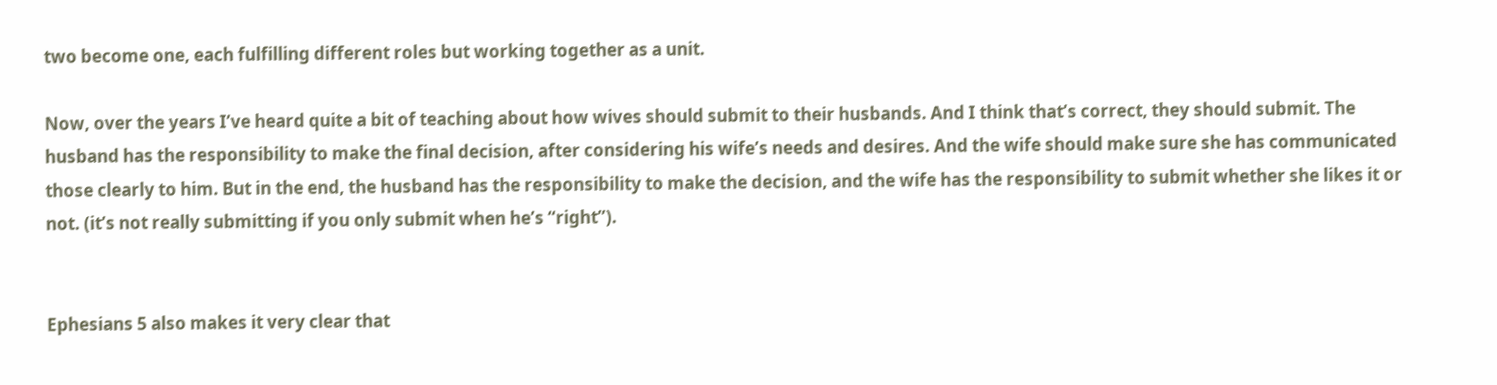two become one, each fulfilling different roles but working together as a unit.

Now, over the years I’ve heard quite a bit of teaching about how wives should submit to their husbands. And I think that’s correct, they should submit. The husband has the responsibility to make the final decision, after considering his wife’s needs and desires. And the wife should make sure she has communicated those clearly to him. But in the end, the husband has the responsibility to make the decision, and the wife has the responsibility to submit whether she likes it or not. (it’s not really submitting if you only submit when he’s “right”).


Ephesians 5 also makes it very clear that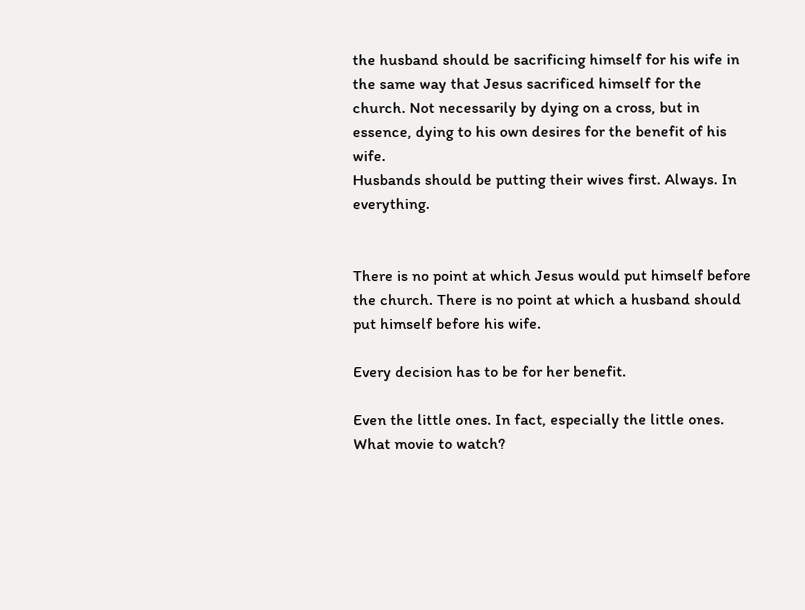the husband should be sacrificing himself for his wife in the same way that Jesus sacrificed himself for the church. Not necessarily by dying on a cross, but in essence, dying to his own desires for the benefit of his wife.
Husbands should be putting their wives first. Always. In everything.


There is no point at which Jesus would put himself before the church. There is no point at which a husband should put himself before his wife.

Every decision has to be for her benefit.

Even the little ones. In fact, especially the little ones. What movie to watch?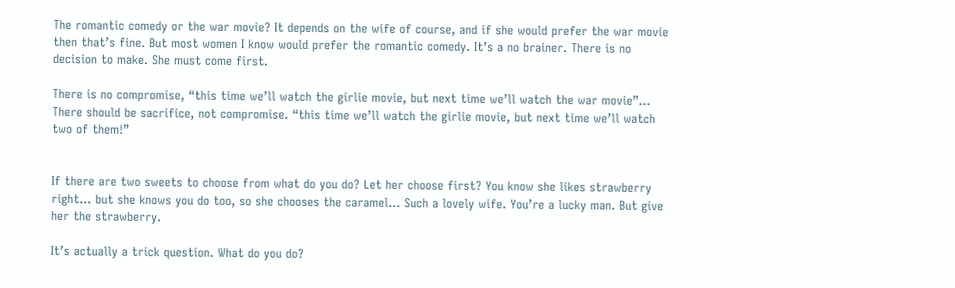The romantic comedy or the war movie? It depends on the wife of course, and if she would prefer the war movie then that’s fine. But most women I know would prefer the romantic comedy. It’s a no brainer. There is no decision to make. She must come first.

There is no compromise, “this time we’ll watch the girlie movie, but next time we’ll watch the war movie”... There should be sacrifice, not compromise. “this time we’ll watch the girlie movie, but next time we’ll watch two of them!”


If there are two sweets to choose from what do you do? Let her choose first? You know she likes strawberry right... but she knows you do too, so she chooses the caramel... Such a lovely wife. You’re a lucky man. But give her the strawberry.

It’s actually a trick question. What do you do?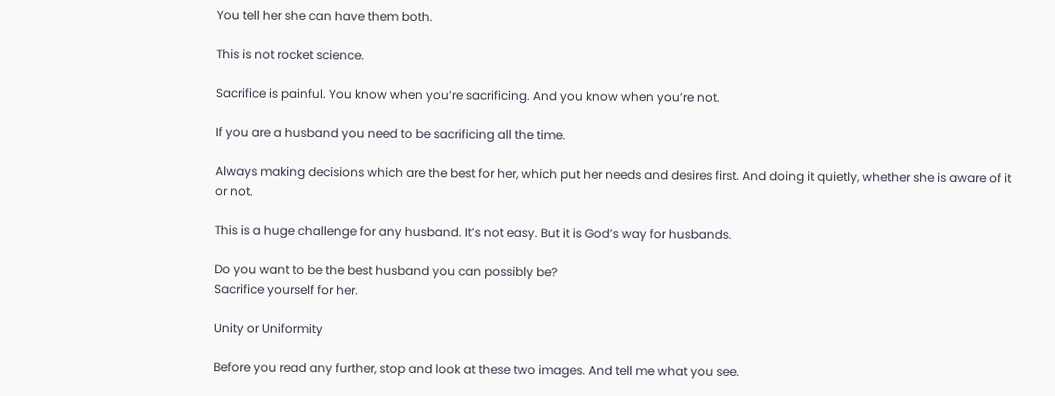You tell her she can have them both.

This is not rocket science.

Sacrifice is painful. You know when you’re sacrificing. And you know when you’re not.

If you are a husband you need to be sacrificing all the time.

Always making decisions which are the best for her, which put her needs and desires first. And doing it quietly, whether she is aware of it or not.

This is a huge challenge for any husband. It’s not easy. But it is God’s way for husbands.

Do you want to be the best husband you can possibly be?
Sacrifice yourself for her.

Unity or Uniformity

Before you read any further, stop and look at these two images. And tell me what you see.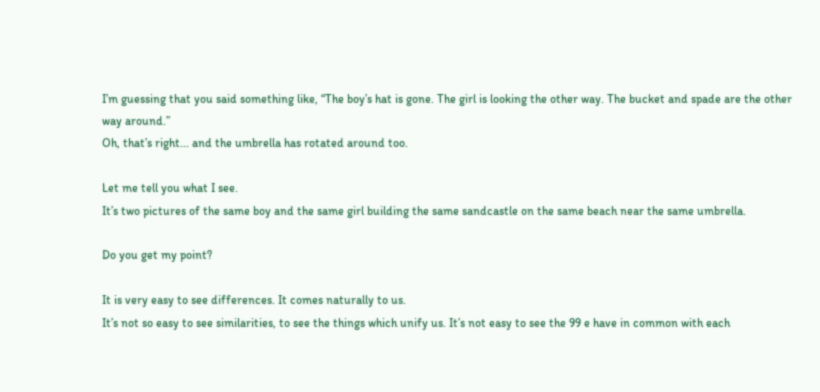I’m guessing that you said something like, “The boy’s hat is gone. The girl is looking the other way. The bucket and spade are the other way around.”
Oh, that’s right... and the umbrella has rotated around too.

Let me tell you what I see.
It’s two pictures of the same boy and the same girl building the same sandcastle on the same beach near the same umbrella.

Do you get my point?

It is very easy to see differences. It comes naturally to us.
It’s not so easy to see similarities, to see the things which unify us. It’s not easy to see the 99 e have in common with each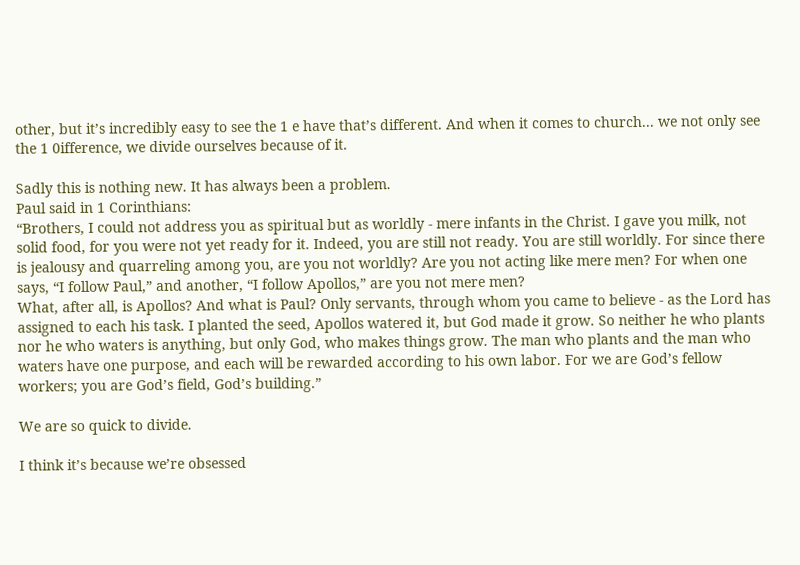other, but it’s incredibly easy to see the 1 e have that’s different. And when it comes to church... we not only see the 1 0ifference, we divide ourselves because of it.

Sadly this is nothing new. It has always been a problem.
Paul said in 1 Corinthians:
“Brothers, I could not address you as spiritual but as worldly - mere infants in the Christ. I gave you milk, not solid food, for you were not yet ready for it. Indeed, you are still not ready. You are still worldly. For since there is jealousy and quarreling among you, are you not worldly? Are you not acting like mere men? For when one says, “I follow Paul,” and another, “I follow Apollos,” are you not mere men?
What, after all, is Apollos? And what is Paul? Only servants, through whom you came to believe - as the Lord has assigned to each his task. I planted the seed, Apollos watered it, but God made it grow. So neither he who plants nor he who waters is anything, but only God, who makes things grow. The man who plants and the man who waters have one purpose, and each will be rewarded according to his own labor. For we are God’s fellow workers; you are God’s field, God’s building.”

We are so quick to divide.

I think it’s because we’re obsessed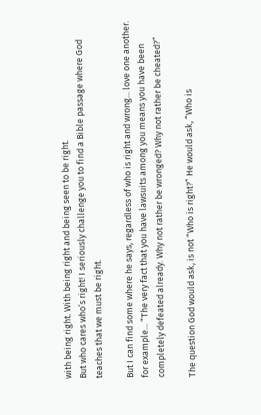with being right. With being right and being seen to be right.
But who cares who’s right! I seriously challenge you to find a Bible passage where God teaches that we must be right.

But I can find some where he says, regardless of who is right and wrong... love one another.
for example... “The very fact that you have lawsuits among you means you have been completely defeated already. Why not rather be wronged? Why not rather be cheated?”

The question God would ask, is not “Who is right?” He would ask, “Who is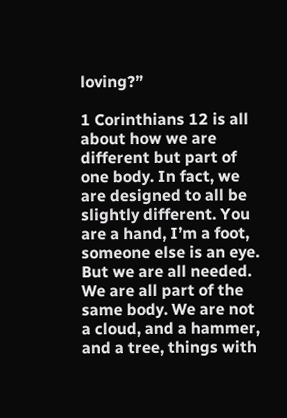loving?”

1 Corinthians 12 is all about how we are different but part of one body. In fact, we are designed to all be slightly different. You are a hand, I’m a foot, someone else is an eye. But we are all needed. We are all part of the same body. We are not a cloud, and a hammer, and a tree, things with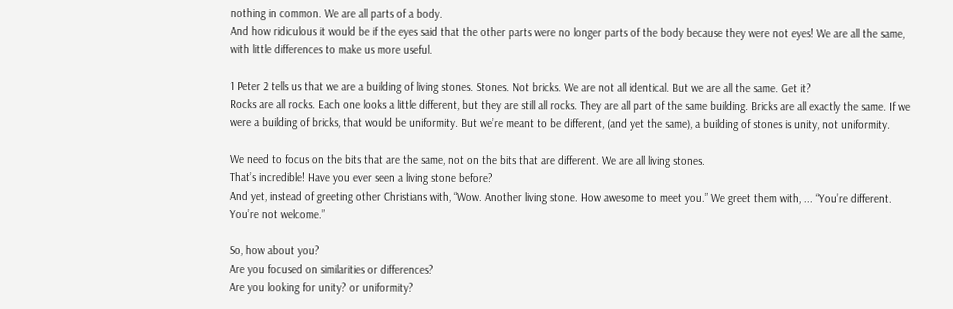nothing in common. We are all parts of a body.
And how ridiculous it would be if the eyes said that the other parts were no longer parts of the body because they were not eyes! We are all the same, with little differences to make us more useful.

1 Peter 2 tells us that we are a building of living stones. Stones. Not bricks. We are not all identical. But we are all the same. Get it?
Rocks are all rocks. Each one looks a little different, but they are still all rocks. They are all part of the same building. Bricks are all exactly the same. If we were a building of bricks, that would be uniformity. But we’re meant to be different, (and yet the same), a building of stones is unity, not uniformity.

We need to focus on the bits that are the same, not on the bits that are different. We are all living stones.
That’s incredible! Have you ever seen a living stone before?
And yet, instead of greeting other Christians with, “Wow. Another living stone. How awesome to meet you.” We greet them with, ... “You’re different. You’re not welcome.”

So, how about you?
Are you focused on similarities or differences?
Are you looking for unity? or uniformity?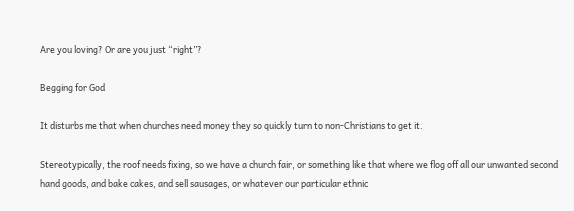Are you loving? Or are you just “right”?

Begging for God

It disturbs me that when churches need money they so quickly turn to non-Christians to get it.

Stereotypically, the roof needs fixing, so we have a church fair, or something like that where we flog off all our unwanted second hand goods, and bake cakes, and sell sausages, or whatever our particular ethnic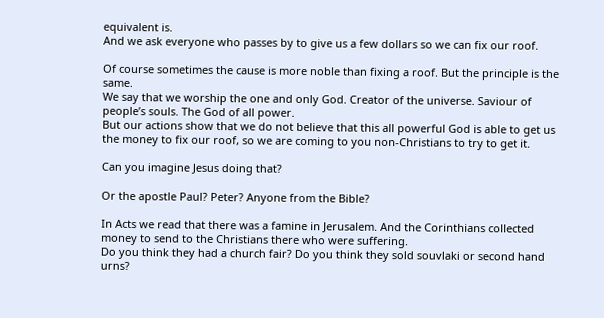equivalent is.
And we ask everyone who passes by to give us a few dollars so we can fix our roof.

Of course sometimes the cause is more noble than fixing a roof. But the principle is the same.
We say that we worship the one and only God. Creator of the universe. Saviour of people’s souls. The God of all power.
But our actions show that we do not believe that this all powerful God is able to get us the money to fix our roof, so we are coming to you non-Christians to try to get it.

Can you imagine Jesus doing that?

Or the apostle Paul? Peter? Anyone from the Bible?

In Acts we read that there was a famine in Jerusalem. And the Corinthians collected money to send to the Christians there who were suffering.
Do you think they had a church fair? Do you think they sold souvlaki or second hand urns?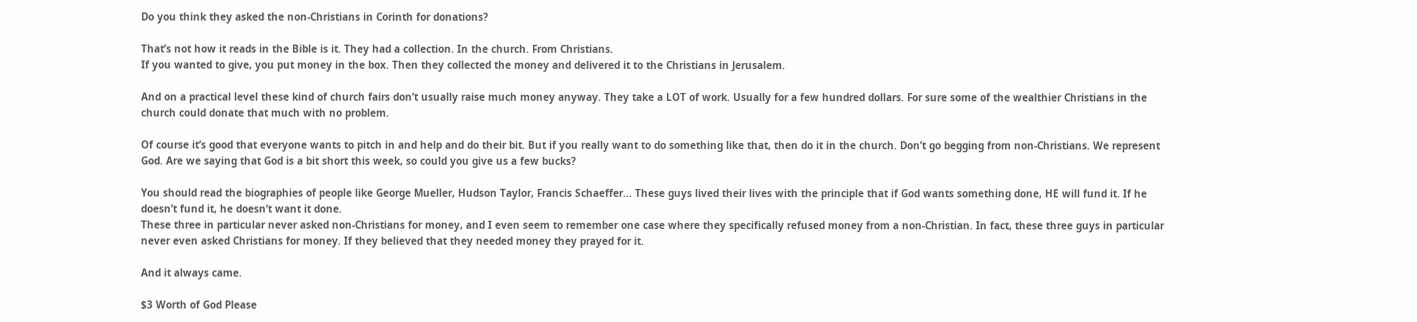Do you think they asked the non-Christians in Corinth for donations?

That’s not how it reads in the Bible is it. They had a collection. In the church. From Christians.
If you wanted to give, you put money in the box. Then they collected the money and delivered it to the Christians in Jerusalem.

And on a practical level these kind of church fairs don’t usually raise much money anyway. They take a LOT of work. Usually for a few hundred dollars. For sure some of the wealthier Christians in the church could donate that much with no problem.

Of course it’s good that everyone wants to pitch in and help and do their bit. But if you really want to do something like that, then do it in the church. Don’t go begging from non-Christians. We represent God. Are we saying that God is a bit short this week, so could you give us a few bucks?

You should read the biographies of people like George Mueller, Hudson Taylor, Francis Schaeffer... These guys lived their lives with the principle that if God wants something done, HE will fund it. If he doesn’t fund it, he doesn’t want it done.
These three in particular never asked non-Christians for money, and I even seem to remember one case where they specifically refused money from a non-Christian. In fact, these three guys in particular never even asked Christians for money. If they believed that they needed money they prayed for it.

And it always came.

$3 Worth of God Please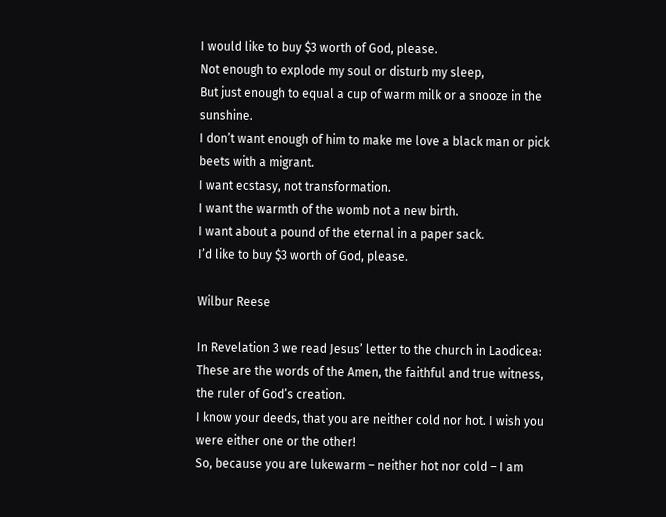I would like to buy $3 worth of God, please.
Not enough to explode my soul or disturb my sleep,
But just enough to equal a cup of warm milk or a snooze in the sunshine.
I don’t want enough of him to make me love a black man or pick beets with a migrant.
I want ecstasy, not transformation.
I want the warmth of the womb not a new birth.
I want about a pound of the eternal in a paper sack.
I’d like to buy $3 worth of God, please.

Wilbur Reese

In Revelation 3 we read Jesus’ letter to the church in Laodicea:
These are the words of the Amen, the faithful and true witness, the ruler of God’s creation.
I know your deeds, that you are neither cold nor hot. I wish you were either one or the other!
So, because you are lukewarm – neither hot nor cold – I am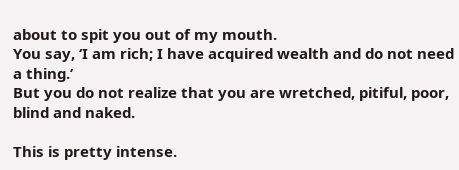about to spit you out of my mouth.
You say, ‘I am rich; I have acquired wealth and do not need a thing.’
But you do not realize that you are wretched, pitiful, poor, blind and naked.

This is pretty intense.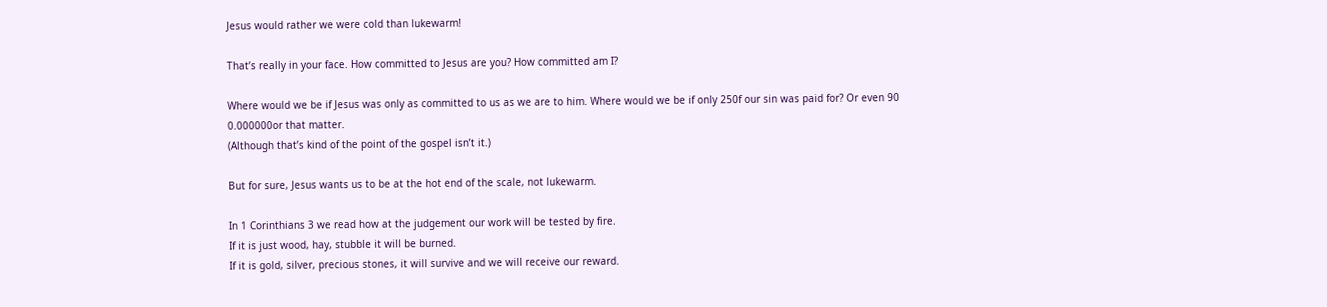Jesus would rather we were cold than lukewarm!

That’s really in your face. How committed to Jesus are you? How committed am I?

Where would we be if Jesus was only as committed to us as we are to him. Where would we be if only 250f our sin was paid for? Or even 90 0.000000or that matter.
(Although that’s kind of the point of the gospel isn’t it.)

But for sure, Jesus wants us to be at the hot end of the scale, not lukewarm.

In 1 Corinthians 3 we read how at the judgement our work will be tested by fire.
If it is just wood, hay, stubble it will be burned.
If it is gold, silver, precious stones, it will survive and we will receive our reward.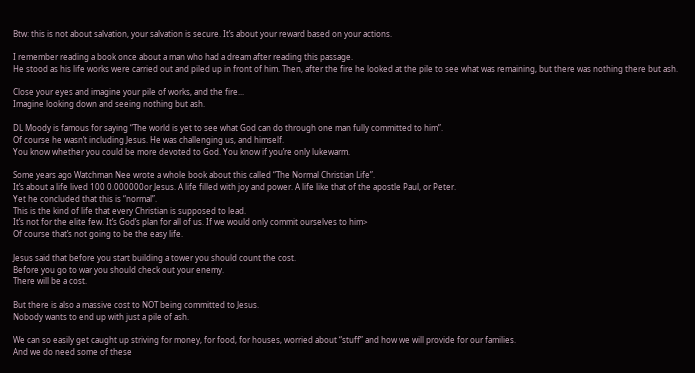Btw: this is not about salvation, your salvation is secure. It’s about your reward based on your actions.

I remember reading a book once about a man who had a dream after reading this passage.
He stood as his life works were carried out and piled up in front of him. Then, after the fire he looked at the pile to see what was remaining, but there was nothing there but ash.

Close your eyes and imagine your pile of works, and the fire...
Imagine looking down and seeing nothing but ash.

DL Moody is famous for saying “The world is yet to see what God can do through one man fully committed to him”.
Of course he wasn’t including Jesus. He was challenging us, and himself.
You know whether you could be more devoted to God. You know if you’re only lukewarm.

Some years ago Watchman Nee wrote a whole book about this called “The Normal Christian Life”.
It’s about a life lived 100 0.000000or Jesus. A life filled with joy and power. A life like that of the apostle Paul, or Peter.
Yet he concluded that this is “normal”.
This is the kind of life that every Christian is supposed to lead.
It’s not for the elite few. It’s God’s plan for all of us. If we would only commit ourselves to him>
Of course that’s not going to be the easy life.

Jesus said that before you start building a tower you should count the cost.
Before you go to war you should check out your enemy.
There will be a cost.

But there is also a massive cost to NOT being committed to Jesus.
Nobody wants to end up with just a pile of ash.

We can so easily get caught up striving for money, for food, for houses, worried about “stuff” and how we will provide for our families.
And we do need some of these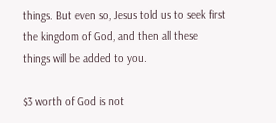things. But even so, Jesus told us to seek first the kingdom of God, and then all these things will be added to you.

$3 worth of God is not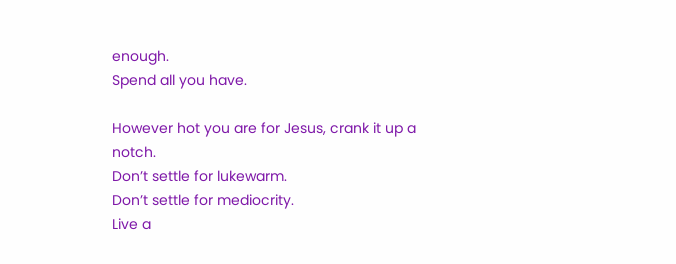enough.
Spend all you have.

However hot you are for Jesus, crank it up a notch.
Don’t settle for lukewarm.
Don’t settle for mediocrity.
Live a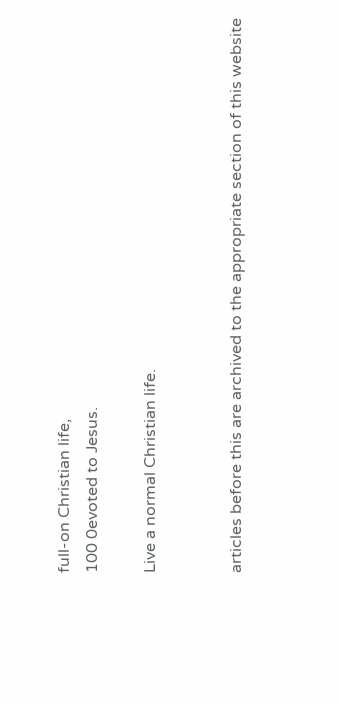full-on Christian life,
100 0evoted to Jesus.

Live a normal Christian life.


articles before this are archived to the appropriate section of this website